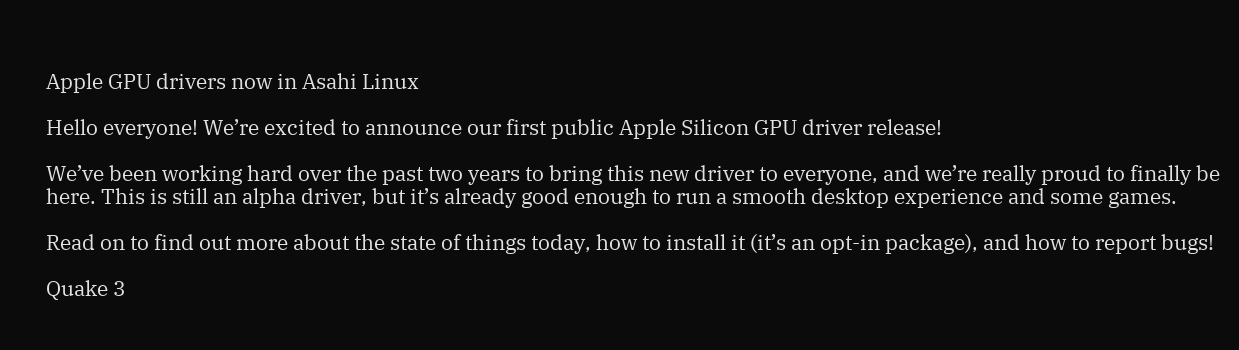Apple GPU drivers now in Asahi Linux

Hello everyone! We’re excited to announce our first public Apple Silicon GPU driver release!

We’ve been working hard over the past two years to bring this new driver to everyone, and we’re really proud to finally be here. This is still an alpha driver, but it’s already good enough to run a smooth desktop experience and some games.

Read on to find out more about the state of things today, how to install it (it’s an opt-in package), and how to report bugs!

Quake 3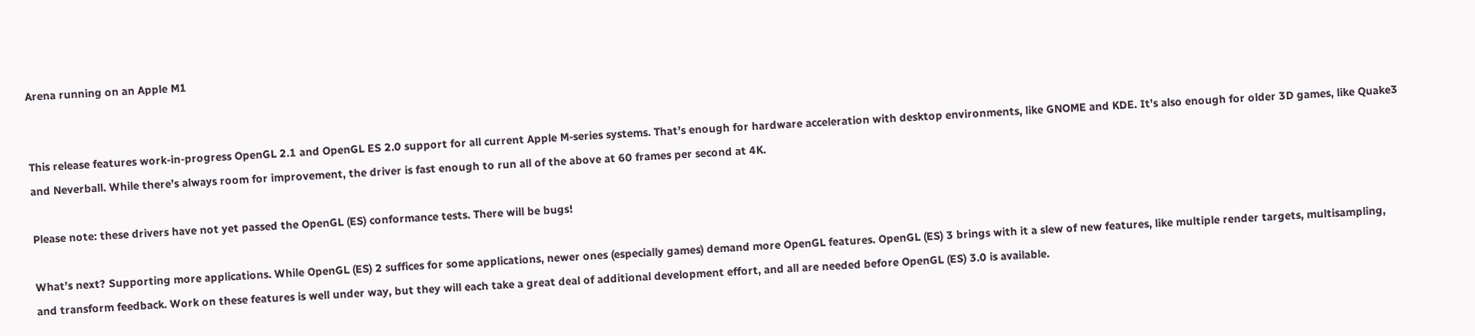Arena running on an Apple M1


This release features work-in-progress OpenGL 2.1 and OpenGL ES 2.0 support for all current Apple M-series systems. That’s enough for hardware acceleration with desktop environments, like GNOME and KDE. It’s also enough for older 3D games, like Quake3 and Neverball. While there’s always room for improvement, the driver is fast enough to run all of the above at 60 frames per second at 4K.

Please note: these drivers have not yet passed the OpenGL (ES) conformance tests. There will be bugs!

What’s next? Supporting more applications. While OpenGL (ES) 2 suffices for some applications, newer ones (especially games) demand more OpenGL features. OpenGL (ES) 3 brings with it a slew of new features, like multiple render targets, multisampling, and transform feedback. Work on these features is well under way, but they will each take a great deal of additional development effort, and all are needed before OpenGL (ES) 3.0 is available.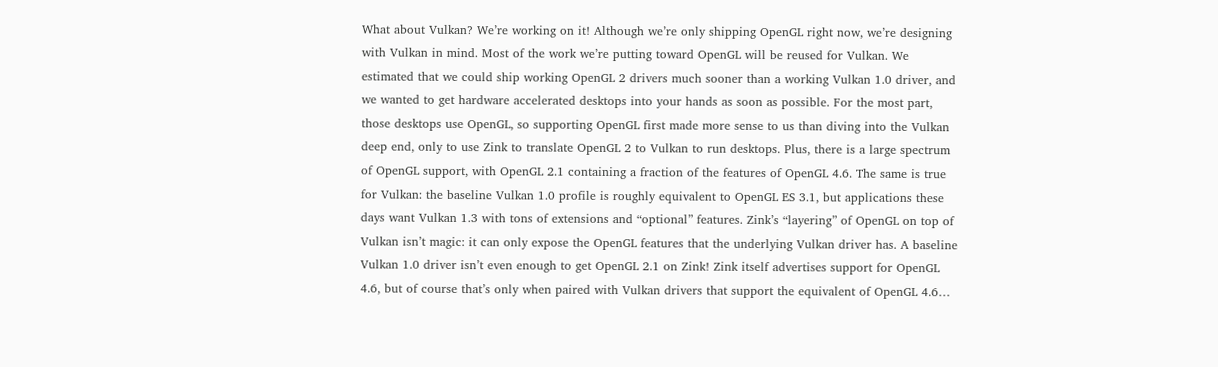What about Vulkan? We’re working on it! Although we’re only shipping OpenGL right now, we’re designing with Vulkan in mind. Most of the work we’re putting toward OpenGL will be reused for Vulkan. We estimated that we could ship working OpenGL 2 drivers much sooner than a working Vulkan 1.0 driver, and we wanted to get hardware accelerated desktops into your hands as soon as possible. For the most part, those desktops use OpenGL, so supporting OpenGL first made more sense to us than diving into the Vulkan deep end, only to use Zink to translate OpenGL 2 to Vulkan to run desktops. Plus, there is a large spectrum of OpenGL support, with OpenGL 2.1 containing a fraction of the features of OpenGL 4.6. The same is true for Vulkan: the baseline Vulkan 1.0 profile is roughly equivalent to OpenGL ES 3.1, but applications these days want Vulkan 1.3 with tons of extensions and “optional” features. Zink’s “layering” of OpenGL on top of Vulkan isn’t magic: it can only expose the OpenGL features that the underlying Vulkan driver has. A baseline Vulkan 1.0 driver isn’t even enough to get OpenGL 2.1 on Zink! Zink itself advertises support for OpenGL 4.6, but of course that’s only when paired with Vulkan drivers that support the equivalent of OpenGL 4.6…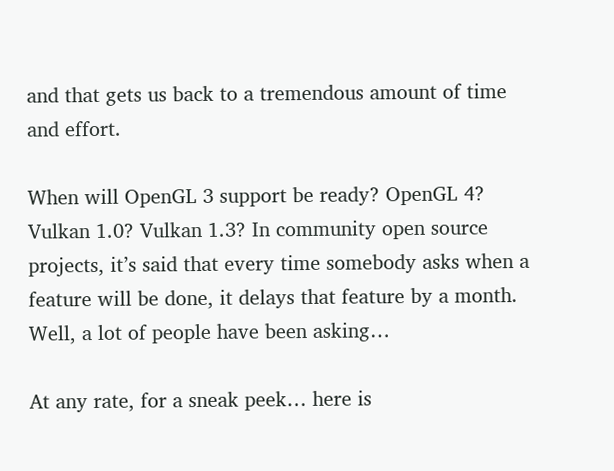and that gets us back to a tremendous amount of time and effort.

When will OpenGL 3 support be ready? OpenGL 4? Vulkan 1.0? Vulkan 1.3? In community open source projects, it’s said that every time somebody asks when a feature will be done, it delays that feature by a month. Well, a lot of people have been asking…

At any rate, for a sneak peek… here is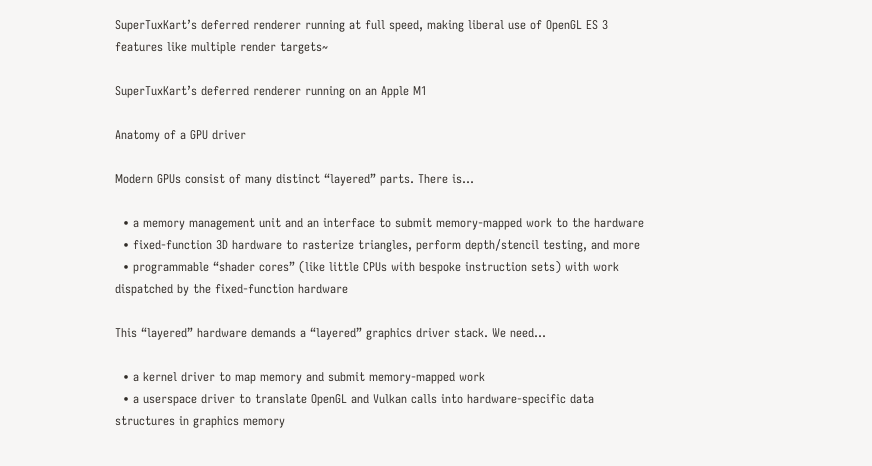SuperTuxKart’s deferred renderer running at full speed, making liberal use of OpenGL ES 3 features like multiple render targets~

SuperTuxKart’s deferred renderer running on an Apple M1

Anatomy of a GPU driver

Modern GPUs consist of many distinct “layered” parts. There is…

  • a memory management unit and an interface to submit memory-mapped work to the hardware
  • fixed-function 3D hardware to rasterize triangles, perform depth/stencil testing, and more
  • programmable “shader cores” (like little CPUs with bespoke instruction sets) with work dispatched by the fixed-function hardware

This “layered” hardware demands a “layered” graphics driver stack. We need…

  • a kernel driver to map memory and submit memory-mapped work
  • a userspace driver to translate OpenGL and Vulkan calls into hardware-specific data structures in graphics memory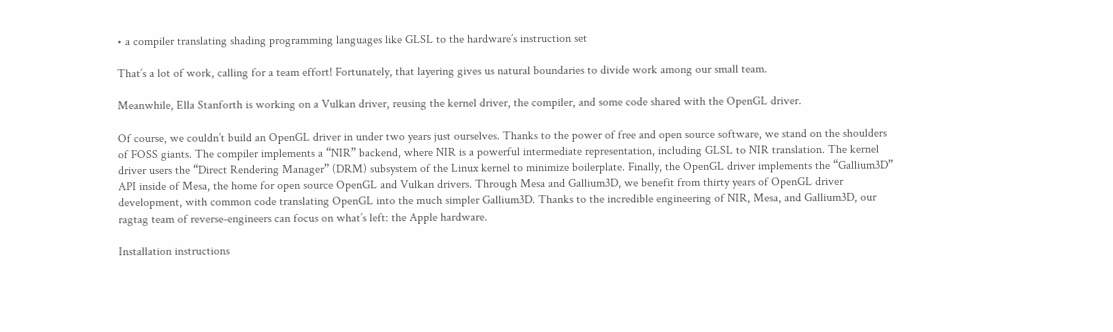• a compiler translating shading programming languages like GLSL to the hardware’s instruction set

That’s a lot of work, calling for a team effort! Fortunately, that layering gives us natural boundaries to divide work among our small team.

Meanwhile, Ella Stanforth is working on a Vulkan driver, reusing the kernel driver, the compiler, and some code shared with the OpenGL driver.

Of course, we couldn’t build an OpenGL driver in under two years just ourselves. Thanks to the power of free and open source software, we stand on the shoulders of FOSS giants. The compiler implements a “NIR” backend, where NIR is a powerful intermediate representation, including GLSL to NIR translation. The kernel driver users the “Direct Rendering Manager” (DRM) subsystem of the Linux kernel to minimize boilerplate. Finally, the OpenGL driver implements the “Gallium3D” API inside of Mesa, the home for open source OpenGL and Vulkan drivers. Through Mesa and Gallium3D, we benefit from thirty years of OpenGL driver development, with common code translating OpenGL into the much simpler Gallium3D. Thanks to the incredible engineering of NIR, Mesa, and Gallium3D, our ragtag team of reverse-engineers can focus on what’s left: the Apple hardware.

Installation instructions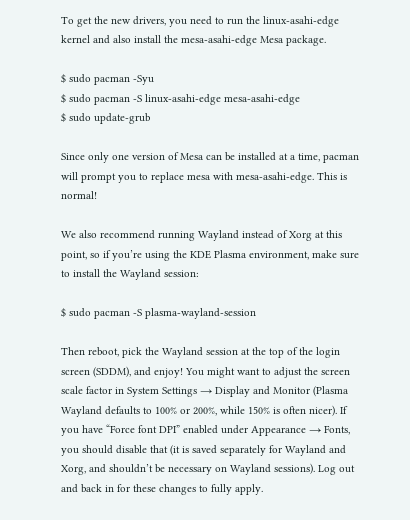To get the new drivers, you need to run the linux-asahi-edge kernel and also install the mesa-asahi-edge Mesa package.

$ sudo pacman -Syu
$ sudo pacman -S linux-asahi-edge mesa-asahi-edge
$ sudo update-grub

Since only one version of Mesa can be installed at a time, pacman will prompt you to replace mesa with mesa-asahi-edge. This is normal!

We also recommend running Wayland instead of Xorg at this point, so if you’re using the KDE Plasma environment, make sure to install the Wayland session:

$ sudo pacman -S plasma-wayland-session

Then reboot, pick the Wayland session at the top of the login screen (SDDM), and enjoy! You might want to adjust the screen scale factor in System Settings → Display and Monitor (Plasma Wayland defaults to 100% or 200%, while 150% is often nicer). If you have “Force font DPI” enabled under Appearance → Fonts, you should disable that (it is saved separately for Wayland and Xorg, and shouldn’t be necessary on Wayland sessions). Log out and back in for these changes to fully apply.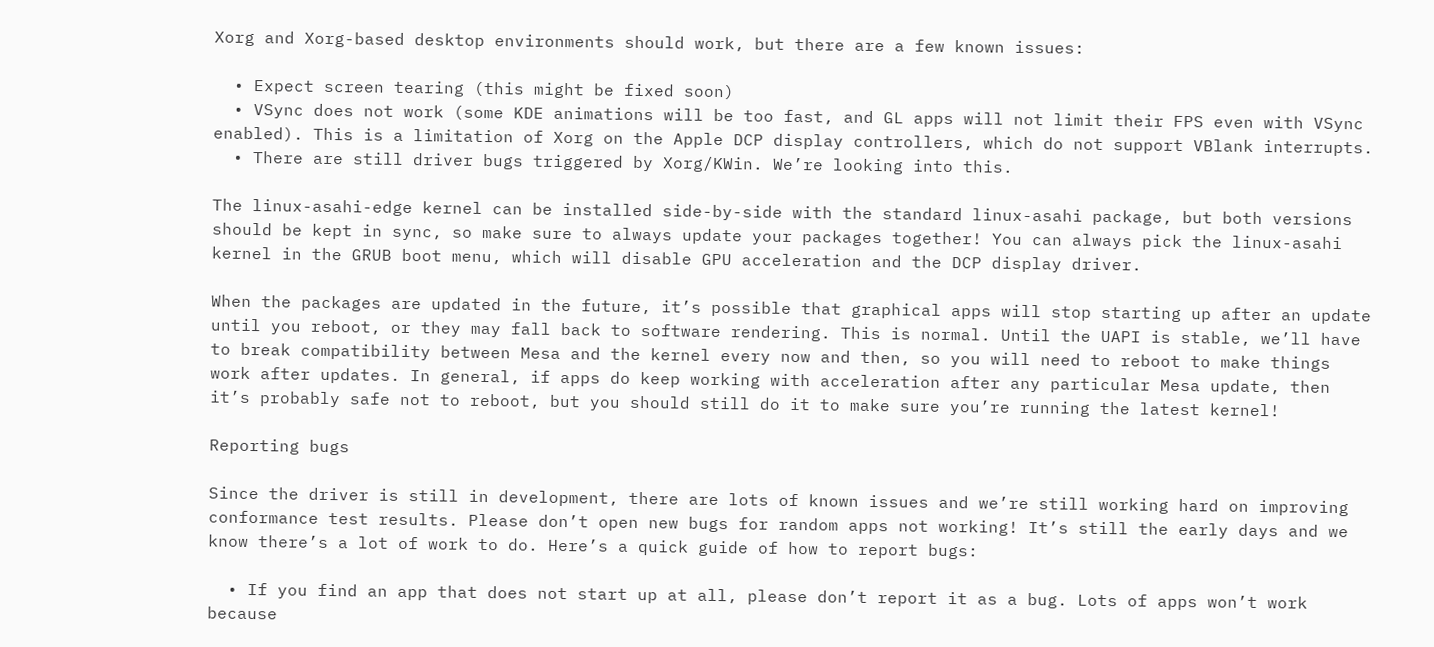Xorg and Xorg-based desktop environments should work, but there are a few known issues:

  • Expect screen tearing (this might be fixed soon)
  • VSync does not work (some KDE animations will be too fast, and GL apps will not limit their FPS even with VSync enabled). This is a limitation of Xorg on the Apple DCP display controllers, which do not support VBlank interrupts.
  • There are still driver bugs triggered by Xorg/KWin. We’re looking into this.

The linux-asahi-edge kernel can be installed side-by-side with the standard linux-asahi package, but both versions should be kept in sync, so make sure to always update your packages together! You can always pick the linux-asahi kernel in the GRUB boot menu, which will disable GPU acceleration and the DCP display driver.

When the packages are updated in the future, it’s possible that graphical apps will stop starting up after an update until you reboot, or they may fall back to software rendering. This is normal. Until the UAPI is stable, we’ll have to break compatibility between Mesa and the kernel every now and then, so you will need to reboot to make things work after updates. In general, if apps do keep working with acceleration after any particular Mesa update, then it’s probably safe not to reboot, but you should still do it to make sure you’re running the latest kernel!

Reporting bugs

Since the driver is still in development, there are lots of known issues and we’re still working hard on improving conformance test results. Please don’t open new bugs for random apps not working! It’s still the early days and we know there’s a lot of work to do. Here’s a quick guide of how to report bugs:

  • If you find an app that does not start up at all, please don’t report it as a bug. Lots of apps won’t work because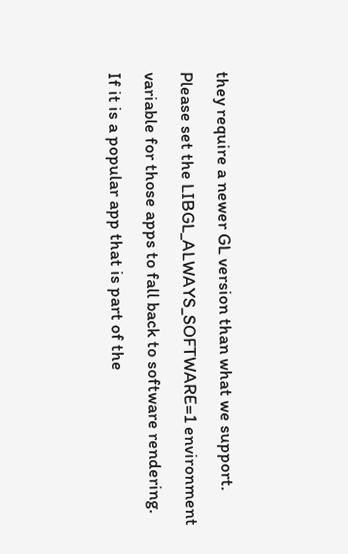they require a newer GL version than what we support. Please set the LIBGL_ALWAYS_SOFTWARE=1 environment variable for those apps to fall back to software rendering. If it is a popular app that is part of the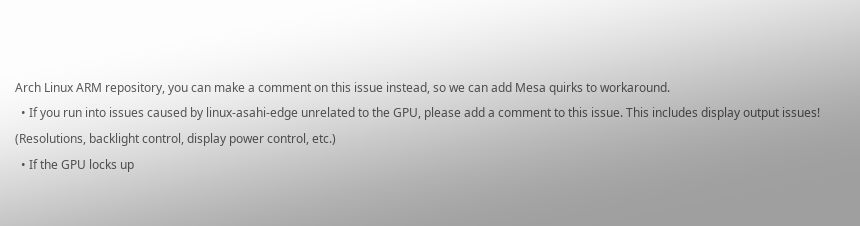Arch Linux ARM repository, you can make a comment on this issue instead, so we can add Mesa quirks to workaround.
  • If you run into issues caused by linux-asahi-edge unrelated to the GPU, please add a comment to this issue. This includes display output issues! (Resolutions, backlight control, display power control, etc.)
  • If the GPU locks up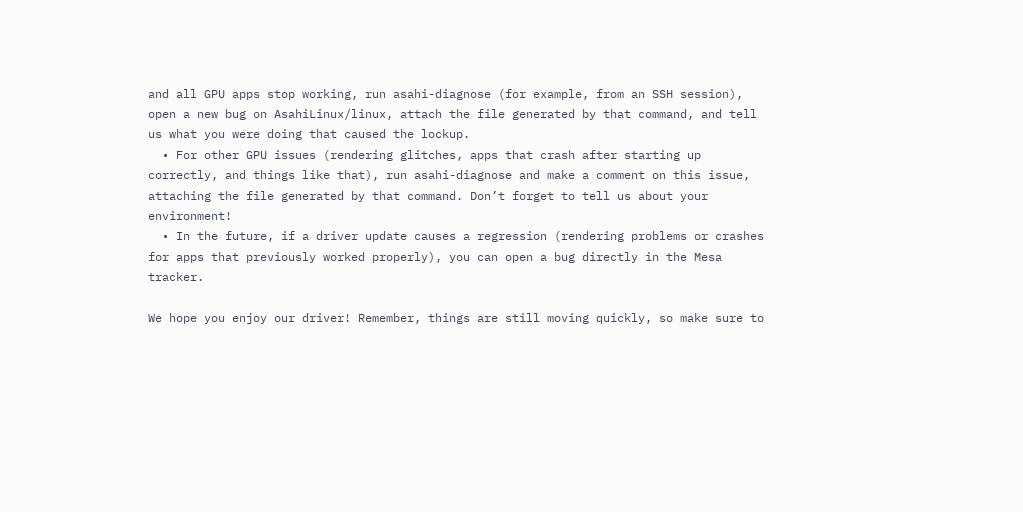and all GPU apps stop working, run asahi-diagnose (for example, from an SSH session), open a new bug on AsahiLinux/linux, attach the file generated by that command, and tell us what you were doing that caused the lockup.
  • For other GPU issues (rendering glitches, apps that crash after starting up correctly, and things like that), run asahi-diagnose and make a comment on this issue, attaching the file generated by that command. Don’t forget to tell us about your environment!
  • In the future, if a driver update causes a regression (rendering problems or crashes for apps that previously worked properly), you can open a bug directly in the Mesa tracker.

We hope you enjoy our driver! Remember, things are still moving quickly, so make sure to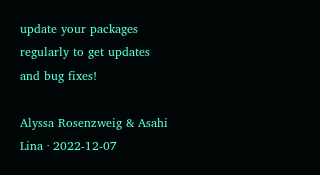update your packages regularly to get updates and bug fixes!

Alyssa Rosenzweig & Asahi Lina · 2022-12-07